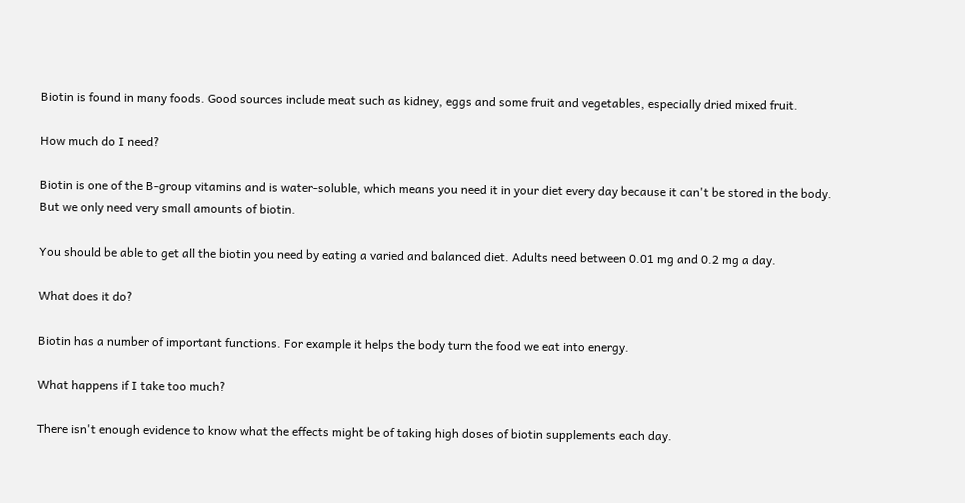Biotin is found in many foods. Good sources include meat such as kidney, eggs and some fruit and vegetables, especially dried mixed fruit.

How much do I need?

Biotin is one of the B-group vitamins and is water-soluble, which means you need it in your diet every day because it can't be stored in the body. But we only need very small amounts of biotin.

You should be able to get all the biotin you need by eating a varied and balanced diet. Adults need between 0.01 mg and 0.2 mg a day.

What does it do?

Biotin has a number of important functions. For example it helps the body turn the food we eat into energy.

What happens if I take too much?

There isn't enough evidence to know what the effects might be of taking high doses of biotin supplements each day.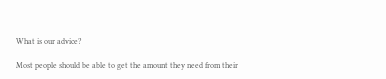What is our advice?

Most people should be able to get the amount they need from their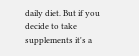daily diet. But if you decide to take supplements it's a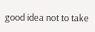good idea not to take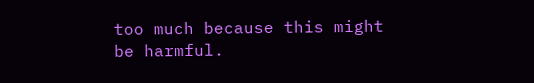too much because this might be harmful.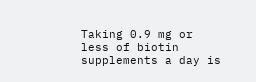Taking 0.9 mg or less of biotin supplements a day is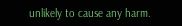unlikely to cause any harm.